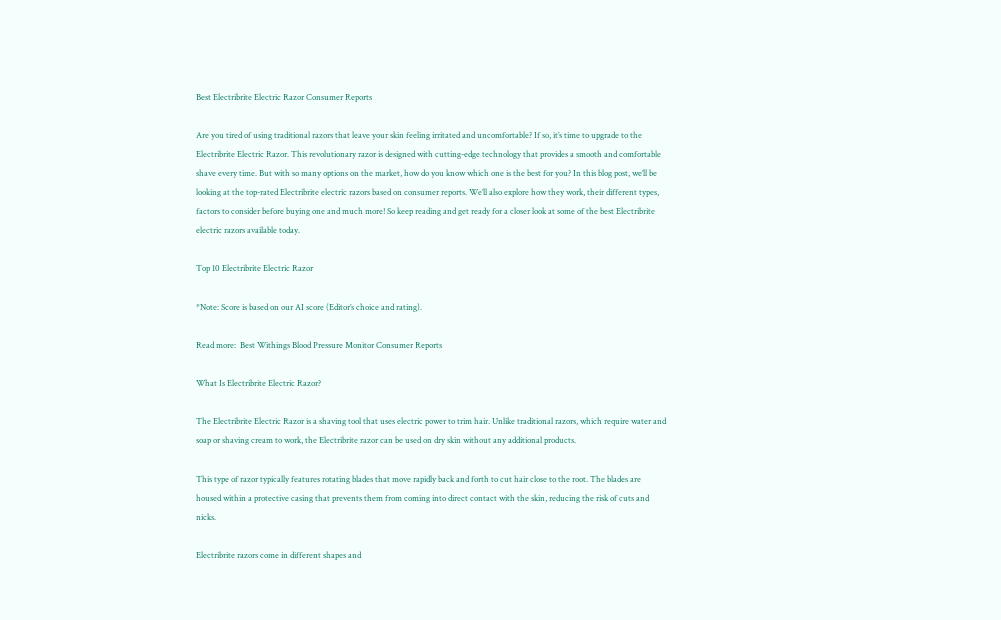Best Electribrite Electric Razor Consumer Reports

Are you tired of using traditional razors that leave your skin feeling irritated and uncomfortable? If so, it’s time to upgrade to the Electribrite Electric Razor. This revolutionary razor is designed with cutting-edge technology that provides a smooth and comfortable shave every time. But with so many options on the market, how do you know which one is the best for you? In this blog post, we’ll be looking at the top-rated Electribrite electric razors based on consumer reports. We’ll also explore how they work, their different types, factors to consider before buying one and much more! So keep reading and get ready for a closer look at some of the best Electribrite electric razors available today.

Top 10 Electribrite Electric Razor

*Note: Score is based on our AI score (Editor’s choice and rating).

Read more:  Best Withings Blood Pressure Monitor Consumer Reports

What Is Electribrite Electric Razor?

The Electribrite Electric Razor is a shaving tool that uses electric power to trim hair. Unlike traditional razors, which require water and soap or shaving cream to work, the Electribrite razor can be used on dry skin without any additional products.

This type of razor typically features rotating blades that move rapidly back and forth to cut hair close to the root. The blades are housed within a protective casing that prevents them from coming into direct contact with the skin, reducing the risk of cuts and nicks.

Electribrite razors come in different shapes and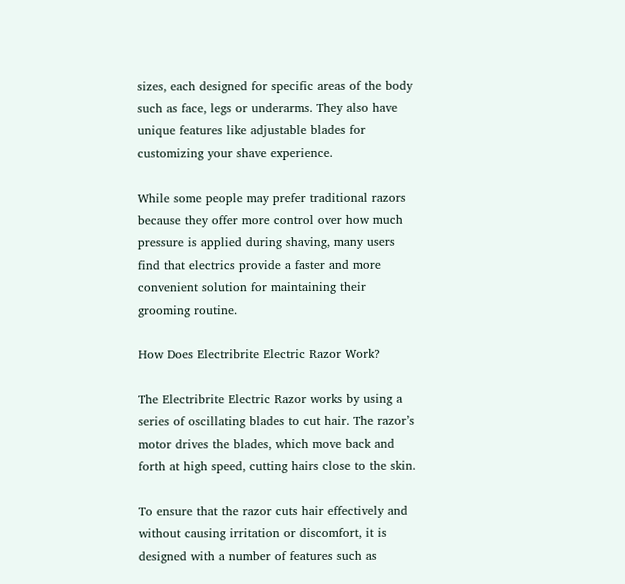sizes, each designed for specific areas of the body such as face, legs or underarms. They also have unique features like adjustable blades for customizing your shave experience.

While some people may prefer traditional razors because they offer more control over how much pressure is applied during shaving, many users find that electrics provide a faster and more convenient solution for maintaining their grooming routine.

How Does Electribrite Electric Razor Work?

The Electribrite Electric Razor works by using a series of oscillating blades to cut hair. The razor’s motor drives the blades, which move back and forth at high speed, cutting hairs close to the skin.

To ensure that the razor cuts hair effectively and without causing irritation or discomfort, it is designed with a number of features such as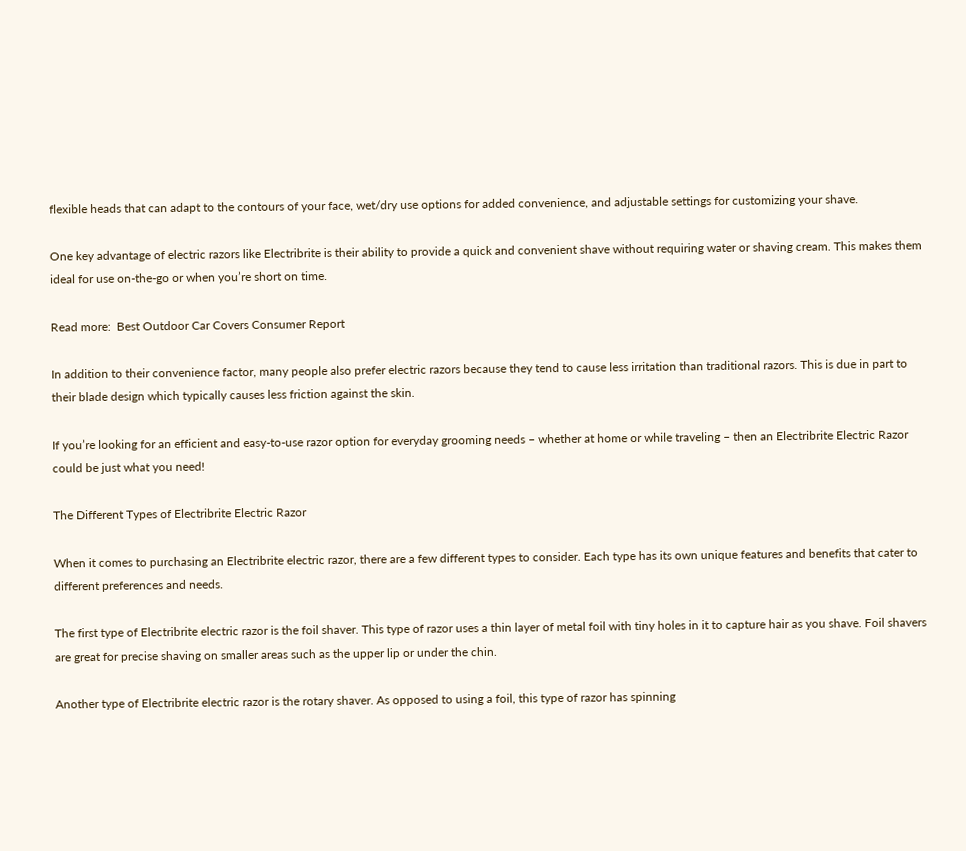flexible heads that can adapt to the contours of your face, wet/dry use options for added convenience, and adjustable settings for customizing your shave.

One key advantage of electric razors like Electribrite is their ability to provide a quick and convenient shave without requiring water or shaving cream. This makes them ideal for use on-the-go or when you’re short on time.

Read more:  Best Outdoor Car Covers Consumer Report

In addition to their convenience factor, many people also prefer electric razors because they tend to cause less irritation than traditional razors. This is due in part to their blade design which typically causes less friction against the skin.

If you’re looking for an efficient and easy-to-use razor option for everyday grooming needs – whether at home or while traveling – then an Electribrite Electric Razor could be just what you need!

The Different Types of Electribrite Electric Razor

When it comes to purchasing an Electribrite electric razor, there are a few different types to consider. Each type has its own unique features and benefits that cater to different preferences and needs.

The first type of Electribrite electric razor is the foil shaver. This type of razor uses a thin layer of metal foil with tiny holes in it to capture hair as you shave. Foil shavers are great for precise shaving on smaller areas such as the upper lip or under the chin.

Another type of Electribrite electric razor is the rotary shaver. As opposed to using a foil, this type of razor has spinning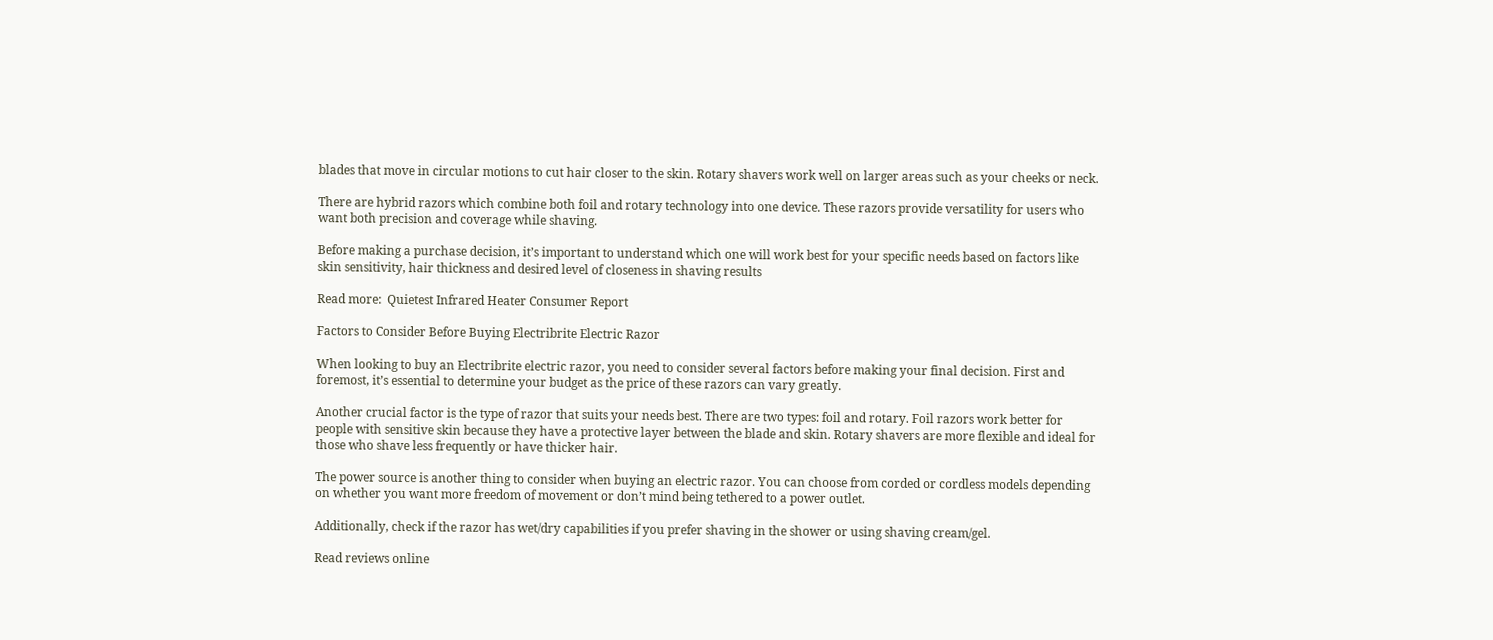blades that move in circular motions to cut hair closer to the skin. Rotary shavers work well on larger areas such as your cheeks or neck.

There are hybrid razors which combine both foil and rotary technology into one device. These razors provide versatility for users who want both precision and coverage while shaving.

Before making a purchase decision, it’s important to understand which one will work best for your specific needs based on factors like skin sensitivity, hair thickness and desired level of closeness in shaving results

Read more:  Quietest Infrared Heater Consumer Report

Factors to Consider Before Buying Electribrite Electric Razor

When looking to buy an Electribrite electric razor, you need to consider several factors before making your final decision. First and foremost, it’s essential to determine your budget as the price of these razors can vary greatly.

Another crucial factor is the type of razor that suits your needs best. There are two types: foil and rotary. Foil razors work better for people with sensitive skin because they have a protective layer between the blade and skin. Rotary shavers are more flexible and ideal for those who shave less frequently or have thicker hair.

The power source is another thing to consider when buying an electric razor. You can choose from corded or cordless models depending on whether you want more freedom of movement or don’t mind being tethered to a power outlet.

Additionally, check if the razor has wet/dry capabilities if you prefer shaving in the shower or using shaving cream/gel.

Read reviews online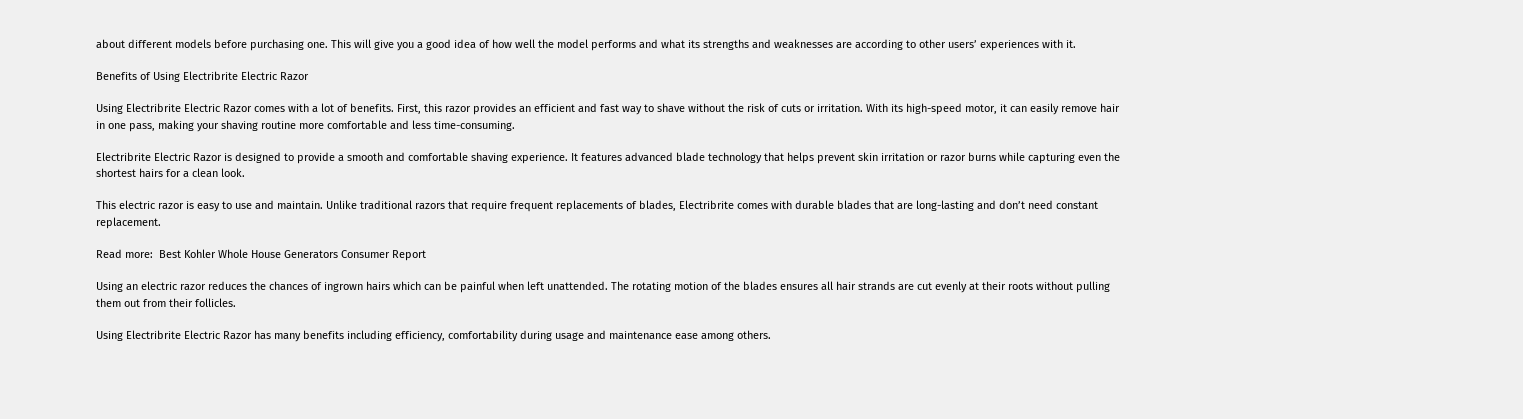about different models before purchasing one. This will give you a good idea of how well the model performs and what its strengths and weaknesses are according to other users’ experiences with it.

Benefits of Using Electribrite Electric Razor

Using Electribrite Electric Razor comes with a lot of benefits. First, this razor provides an efficient and fast way to shave without the risk of cuts or irritation. With its high-speed motor, it can easily remove hair in one pass, making your shaving routine more comfortable and less time-consuming.

Electribrite Electric Razor is designed to provide a smooth and comfortable shaving experience. It features advanced blade technology that helps prevent skin irritation or razor burns while capturing even the shortest hairs for a clean look.

This electric razor is easy to use and maintain. Unlike traditional razors that require frequent replacements of blades, Electribrite comes with durable blades that are long-lasting and don’t need constant replacement.

Read more:  Best Kohler Whole House Generators Consumer Report

Using an electric razor reduces the chances of ingrown hairs which can be painful when left unattended. The rotating motion of the blades ensures all hair strands are cut evenly at their roots without pulling them out from their follicles.

Using Electribrite Electric Razor has many benefits including efficiency, comfortability during usage and maintenance ease among others.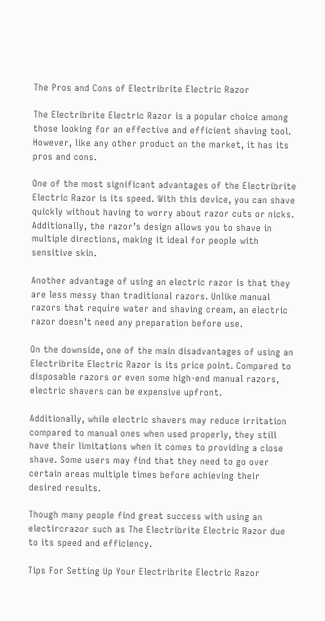The Pros and Cons of Electribrite Electric Razor

The Electribrite Electric Razor is a popular choice among those looking for an effective and efficient shaving tool. However, like any other product on the market, it has its pros and cons.

One of the most significant advantages of the Electribrite Electric Razor is its speed. With this device, you can shave quickly without having to worry about razor cuts or nicks. Additionally, the razor’s design allows you to shave in multiple directions, making it ideal for people with sensitive skin.

Another advantage of using an electric razor is that they are less messy than traditional razors. Unlike manual razors that require water and shaving cream, an electric razor doesn’t need any preparation before use.

On the downside, one of the main disadvantages of using an Electribrite Electric Razor is its price point. Compared to disposable razors or even some high-end manual razors, electric shavers can be expensive upfront.

Additionally, while electric shavers may reduce irritation compared to manual ones when used properly, they still have their limitations when it comes to providing a close shave. Some users may find that they need to go over certain areas multiple times before achieving their desired results.

Though many people find great success with using an electircrazor such as The Electribrite Electric Razor due to its speed and efficiency.

Tips For Setting Up Your Electribrite Electric Razor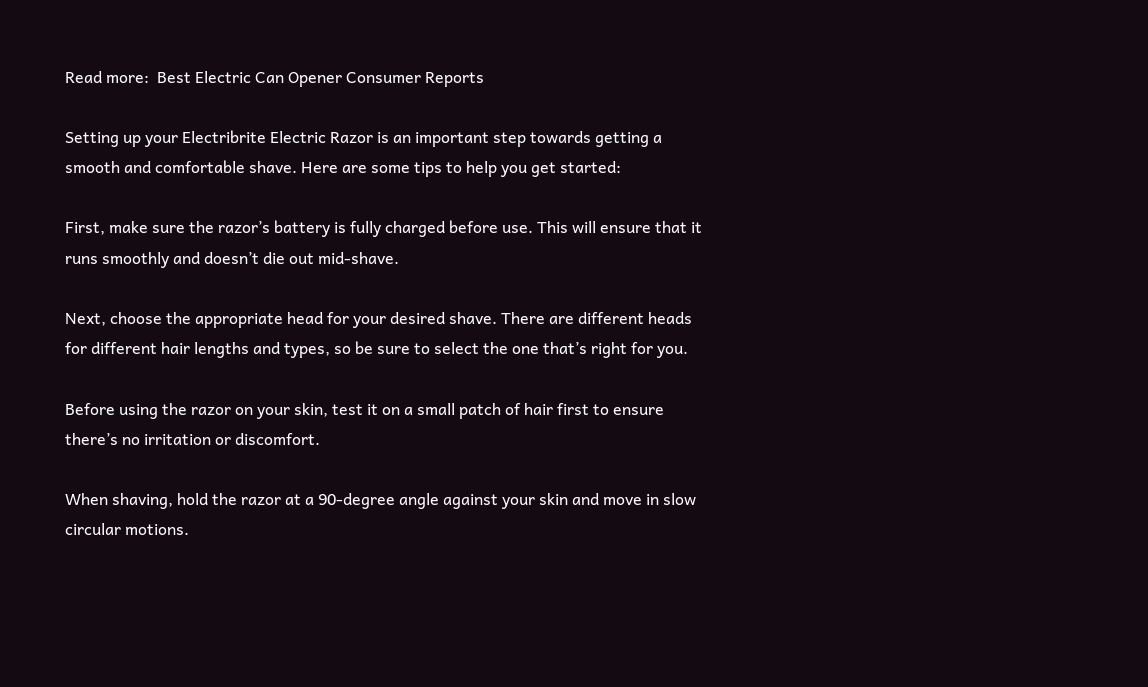Read more:  Best Electric Can Opener Consumer Reports

Setting up your Electribrite Electric Razor is an important step towards getting a smooth and comfortable shave. Here are some tips to help you get started:

First, make sure the razor’s battery is fully charged before use. This will ensure that it runs smoothly and doesn’t die out mid-shave.

Next, choose the appropriate head for your desired shave. There are different heads for different hair lengths and types, so be sure to select the one that’s right for you.

Before using the razor on your skin, test it on a small patch of hair first to ensure there’s no irritation or discomfort.

When shaving, hold the razor at a 90-degree angle against your skin and move in slow circular motions.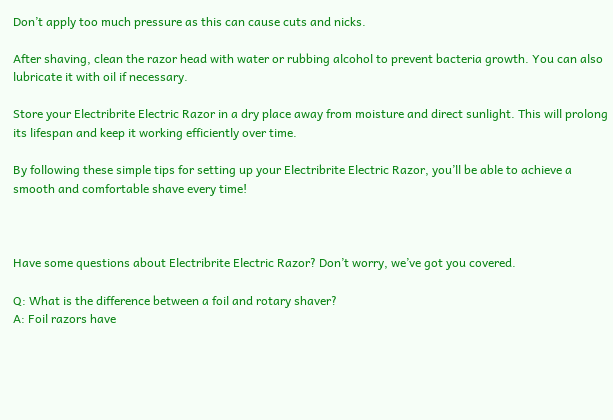Don’t apply too much pressure as this can cause cuts and nicks.

After shaving, clean the razor head with water or rubbing alcohol to prevent bacteria growth. You can also lubricate it with oil if necessary.

Store your Electribrite Electric Razor in a dry place away from moisture and direct sunlight. This will prolong its lifespan and keep it working efficiently over time.

By following these simple tips for setting up your Electribrite Electric Razor, you’ll be able to achieve a smooth and comfortable shave every time!



Have some questions about Electribrite Electric Razor? Don’t worry, we’ve got you covered.

Q: What is the difference between a foil and rotary shaver?
A: Foil razors have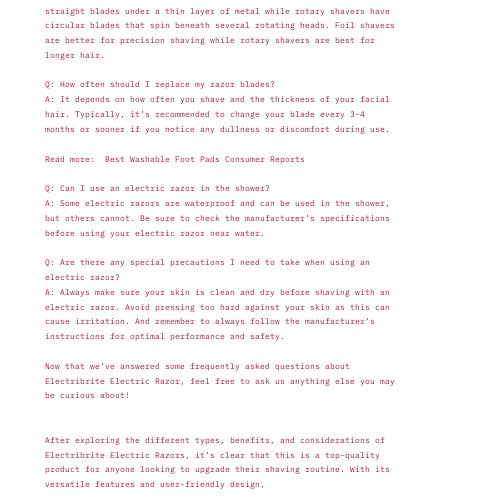straight blades under a thin layer of metal while rotary shavers have circular blades that spin beneath several rotating heads. Foil shavers are better for precision shaving while rotary shavers are best for longer hair.

Q: How often should I replace my razor blades?
A: It depends on how often you shave and the thickness of your facial hair. Typically, it’s recommended to change your blade every 3-4 months or sooner if you notice any dullness or discomfort during use.

Read more:  Best Washable Foot Pads Consumer Reports

Q: Can I use an electric razor in the shower?
A: Some electric razors are waterproof and can be used in the shower, but others cannot. Be sure to check the manufacturer’s specifications before using your electric razor near water.

Q: Are there any special precautions I need to take when using an electric razor?
A: Always make sure your skin is clean and dry before shaving with an electric razor. Avoid pressing too hard against your skin as this can cause irritation. And remember to always follow the manufacturer’s instructions for optimal performance and safety.

Now that we’ve answered some frequently asked questions about Electribrite Electric Razor, feel free to ask us anything else you may be curious about!


After exploring the different types, benefits, and considerations of Electribrite Electric Razors, it’s clear that this is a top-quality product for anyone looking to upgrade their shaving routine. With its versatile features and user-friendly design,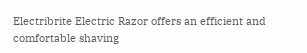Electribrite Electric Razor offers an efficient and comfortable shaving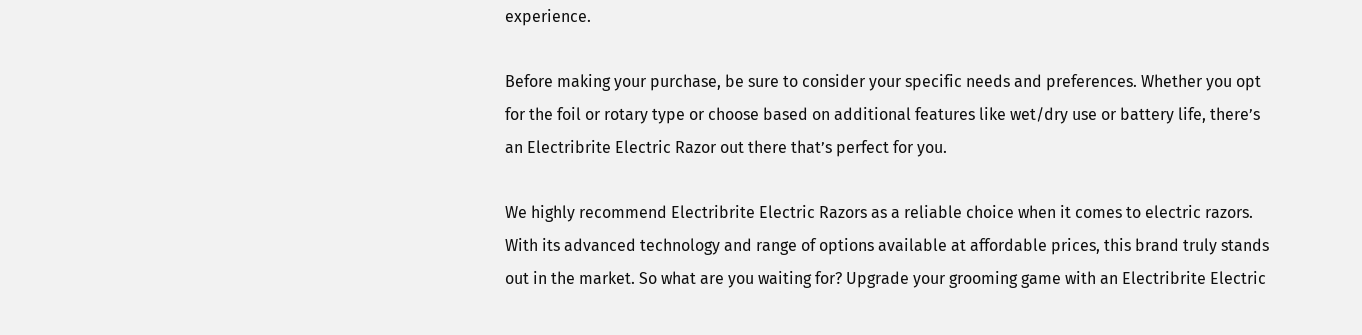experience.

Before making your purchase, be sure to consider your specific needs and preferences. Whether you opt for the foil or rotary type or choose based on additional features like wet/dry use or battery life, there’s an Electribrite Electric Razor out there that’s perfect for you.

We highly recommend Electribrite Electric Razors as a reliable choice when it comes to electric razors. With its advanced technology and range of options available at affordable prices, this brand truly stands out in the market. So what are you waiting for? Upgrade your grooming game with an Electribrite Electric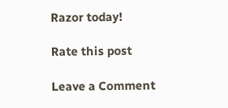Razor today!

Rate this post

Leave a Comment